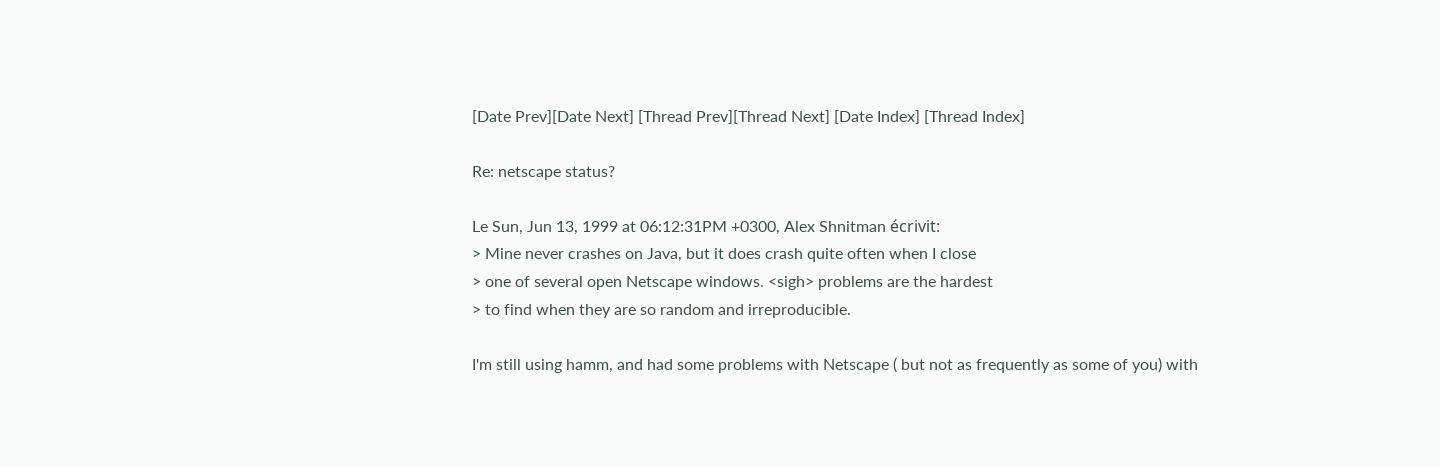[Date Prev][Date Next] [Thread Prev][Thread Next] [Date Index] [Thread Index]

Re: netscape status?

Le Sun, Jun 13, 1999 at 06:12:31PM +0300, Alex Shnitman écrivit:
> Mine never crashes on Java, but it does crash quite often when I close
> one of several open Netscape windows. <sigh> problems are the hardest
> to find when they are so random and irreproducible.

I'm still using hamm, and had some problems with Netscape ( but not as frequently as some of you) with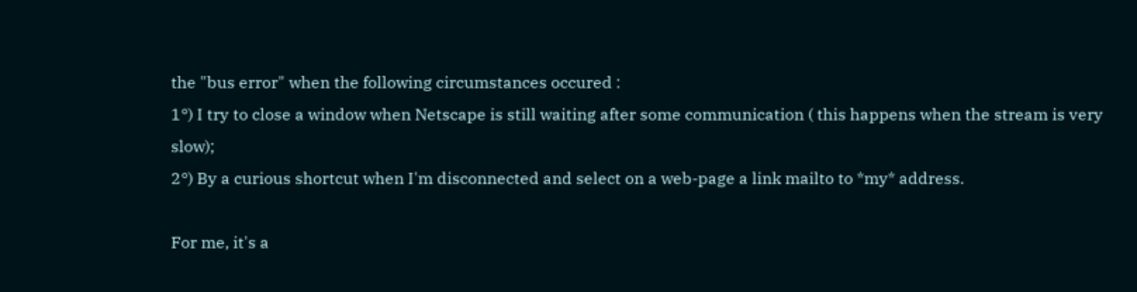the "bus error" when the following circumstances occured :
1°) I try to close a window when Netscape is still waiting after some communication ( this happens when the stream is very slow);
2°) By a curious shortcut when I'm disconnected and select on a web-page a link mailto to *my* address.

For me, it's a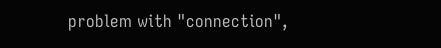problem with "connection",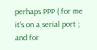perhaps PPP ( for me it's on a serial port ; and for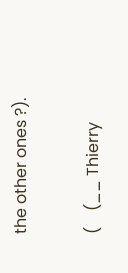the other ones ?).

(    (__ Thierry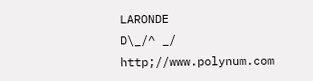LARONDE
D\_/^ _/ http;//www.polynum.com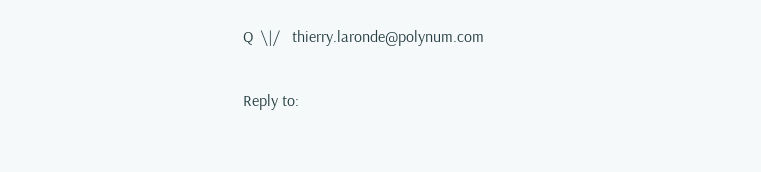Q  \|/   thierry.laronde@polynum.com

Reply to: